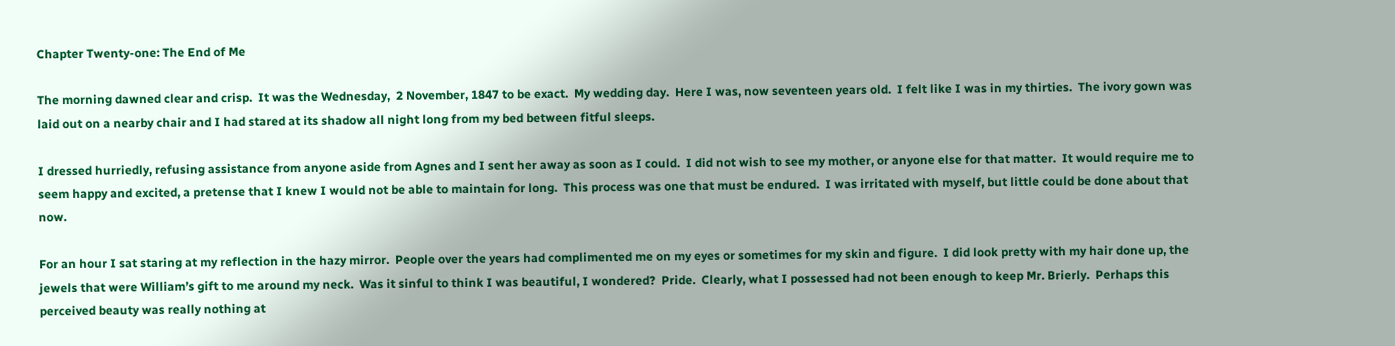Chapter Twenty-one: The End of Me

The morning dawned clear and crisp.  It was the Wednesday,  2 November, 1847 to be exact.  My wedding day.  Here I was, now seventeen years old.  I felt like I was in my thirties.  The ivory gown was laid out on a nearby chair and I had stared at its shadow all night long from my bed between fitful sleeps.

I dressed hurriedly, refusing assistance from anyone aside from Agnes and I sent her away as soon as I could.  I did not wish to see my mother, or anyone else for that matter.  It would require me to seem happy and excited, a pretense that I knew I would not be able to maintain for long.  This process was one that must be endured.  I was irritated with myself, but little could be done about that now.

For an hour I sat staring at my reflection in the hazy mirror.  People over the years had complimented me on my eyes or sometimes for my skin and figure.  I did look pretty with my hair done up, the jewels that were William’s gift to me around my neck.  Was it sinful to think I was beautiful, I wondered?  Pride.  Clearly, what I possessed had not been enough to keep Mr. Brierly.  Perhaps this perceived beauty was really nothing at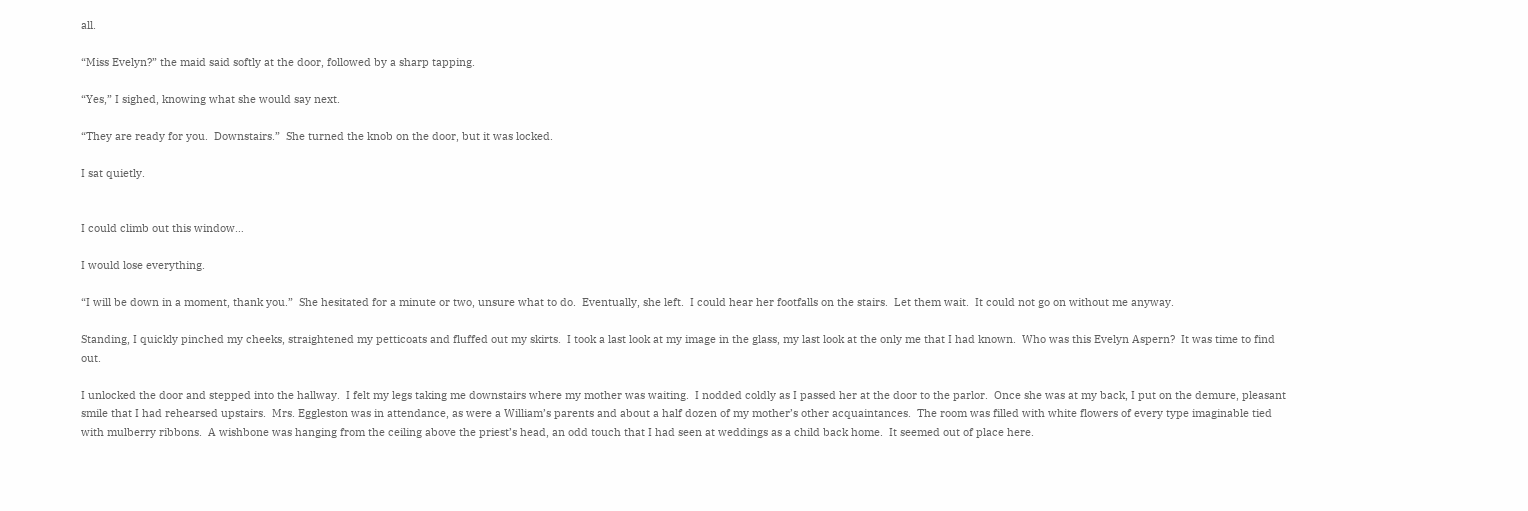all.

“Miss Evelyn?” the maid said softly at the door, followed by a sharp tapping.

“Yes,” I sighed, knowing what she would say next.

“They are ready for you.  Downstairs.”  She turned the knob on the door, but it was locked.

I sat quietly.


I could climb out this window…

I would lose everything.

“I will be down in a moment, thank you.”  She hesitated for a minute or two, unsure what to do.  Eventually, she left.  I could hear her footfalls on the stairs.  Let them wait.  It could not go on without me anyway.

Standing, I quickly pinched my cheeks, straightened my petticoats and fluffed out my skirts.  I took a last look at my image in the glass, my last look at the only me that I had known.  Who was this Evelyn Aspern?  It was time to find out.

I unlocked the door and stepped into the hallway.  I felt my legs taking me downstairs where my mother was waiting.  I nodded coldly as I passed her at the door to the parlor.  Once she was at my back, I put on the demure, pleasant smile that I had rehearsed upstairs.  Mrs. Eggleston was in attendance, as were a William’s parents and about a half dozen of my mother’s other acquaintances.  The room was filled with white flowers of every type imaginable tied with mulberry ribbons.  A wishbone was hanging from the ceiling above the priest’s head, an odd touch that I had seen at weddings as a child back home.  It seemed out of place here.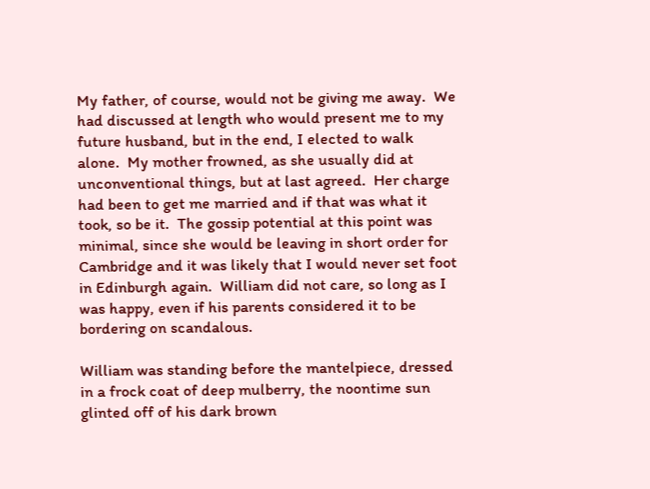My father, of course, would not be giving me away.  We had discussed at length who would present me to my future husband, but in the end, I elected to walk alone.  My mother frowned, as she usually did at unconventional things, but at last agreed.  Her charge had been to get me married and if that was what it took, so be it.  The gossip potential at this point was minimal, since she would be leaving in short order for Cambridge and it was likely that I would never set foot in Edinburgh again.  William did not care, so long as I was happy, even if his parents considered it to be bordering on scandalous.

William was standing before the mantelpiece, dressed in a frock coat of deep mulberry, the noontime sun glinted off of his dark brown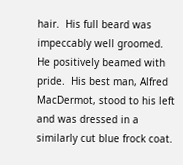hair.  His full beard was impeccably well groomed.  He positively beamed with pride.  His best man, Alfred MacDermot, stood to his left and was dressed in a similarly cut blue frock coat.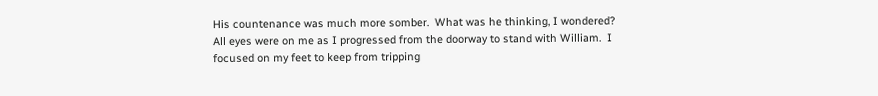His countenance was much more somber.  What was he thinking, I wondered?  All eyes were on me as I progressed from the doorway to stand with William.  I focused on my feet to keep from tripping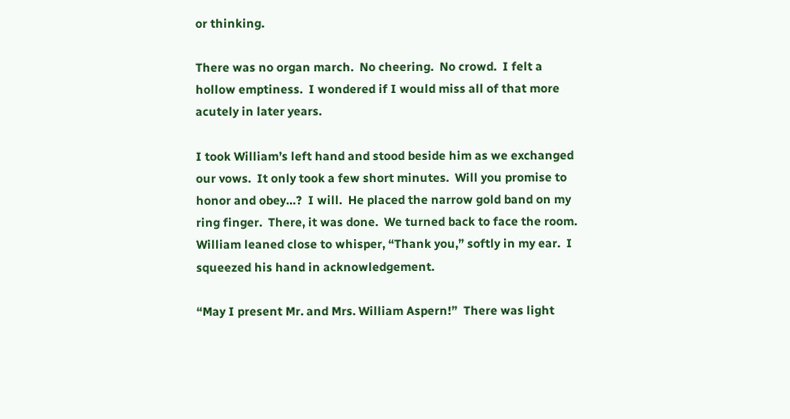or thinking.

There was no organ march.  No cheering.  No crowd.  I felt a hollow emptiness.  I wondered if I would miss all of that more acutely in later years.

I took William’s left hand and stood beside him as we exchanged our vows.  It only took a few short minutes.  Will you promise to honor and obey…?  I will.  He placed the narrow gold band on my ring finger.  There, it was done.  We turned back to face the room.  William leaned close to whisper, “Thank you,” softly in my ear.  I squeezed his hand in acknowledgement.

“May I present Mr. and Mrs. William Aspern!”  There was light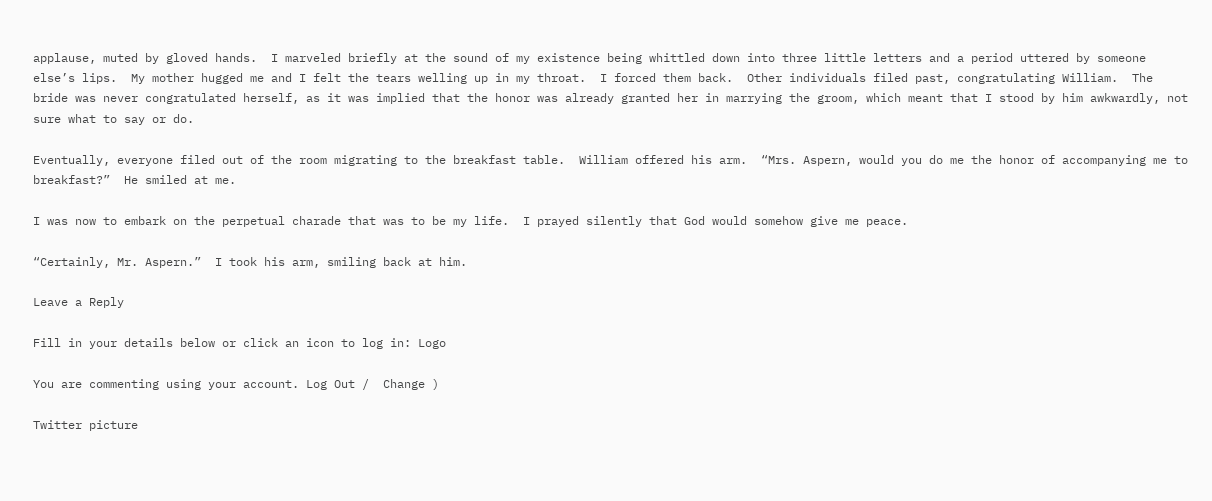applause, muted by gloved hands.  I marveled briefly at the sound of my existence being whittled down into three little letters and a period uttered by someone else’s lips.  My mother hugged me and I felt the tears welling up in my throat.  I forced them back.  Other individuals filed past, congratulating William.  The bride was never congratulated herself, as it was implied that the honor was already granted her in marrying the groom, which meant that I stood by him awkwardly, not sure what to say or do.

Eventually, everyone filed out of the room migrating to the breakfast table.  William offered his arm.  “Mrs. Aspern, would you do me the honor of accompanying me to breakfast?”  He smiled at me.

I was now to embark on the perpetual charade that was to be my life.  I prayed silently that God would somehow give me peace.

“Certainly, Mr. Aspern.”  I took his arm, smiling back at him.

Leave a Reply

Fill in your details below or click an icon to log in: Logo

You are commenting using your account. Log Out /  Change )

Twitter picture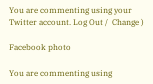You are commenting using your Twitter account. Log Out /  Change )

Facebook photo

You are commenting using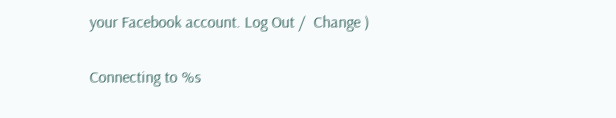your Facebook account. Log Out /  Change )

Connecting to %s